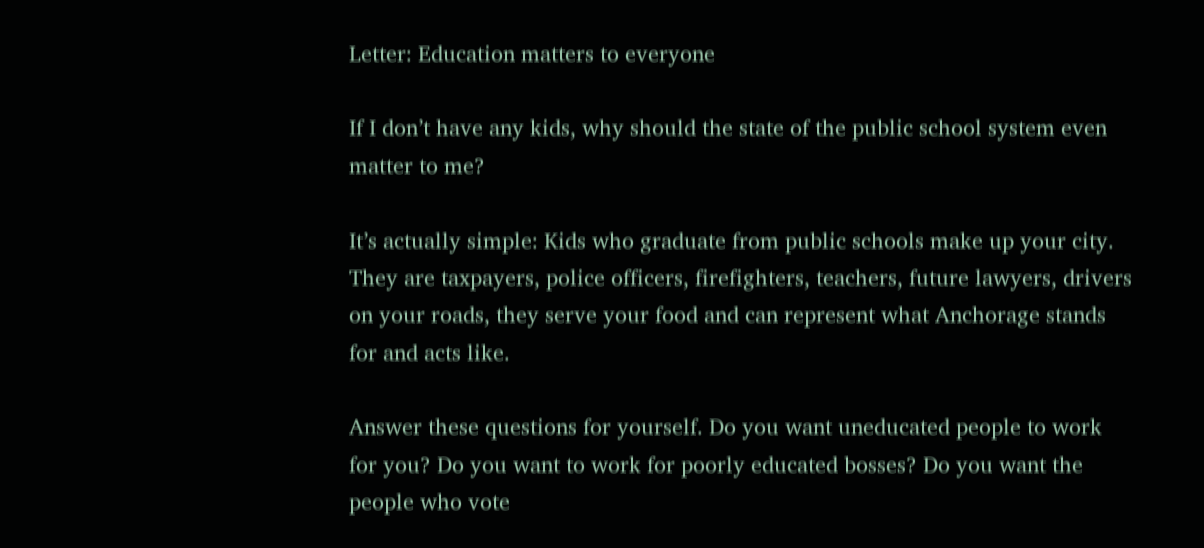Letter: Education matters to everyone

If I don’t have any kids, why should the state of the public school system even matter to me?

It’s actually simple: Kids who graduate from public schools make up your city. They are taxpayers, police officers, firefighters, teachers, future lawyers, drivers on your roads, they serve your food and can represent what Anchorage stands for and acts like.

Answer these questions for yourself. Do you want uneducated people to work for you? Do you want to work for poorly educated bosses? Do you want the people who vote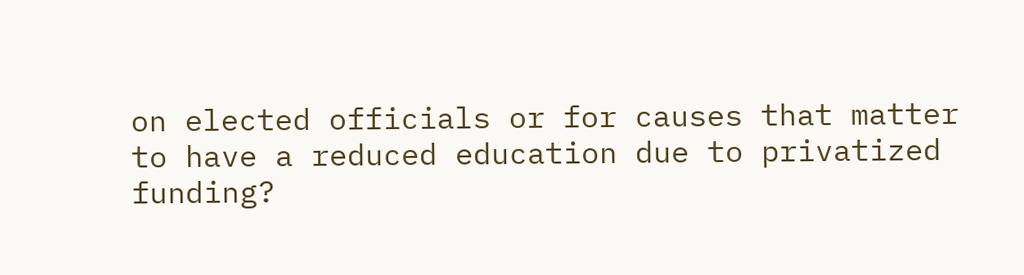on elected officials or for causes that matter to have a reduced education due to privatized funding?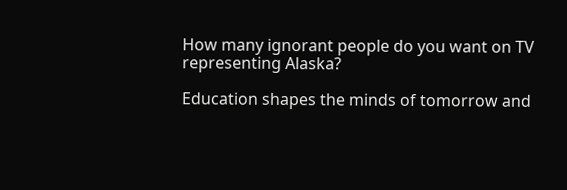How many ignorant people do you want on TV representing Alaska?

Education shapes the minds of tomorrow and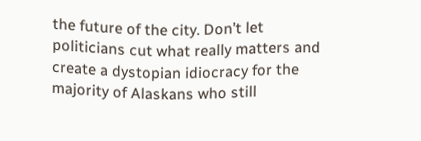the future of the city. Don’t let politicians cut what really matters and create a dystopian idiocracy for the majority of Alaskans who still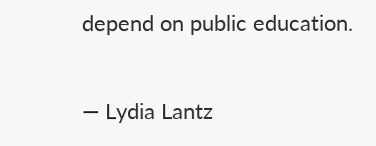depend on public education.

— Lydia Lantz